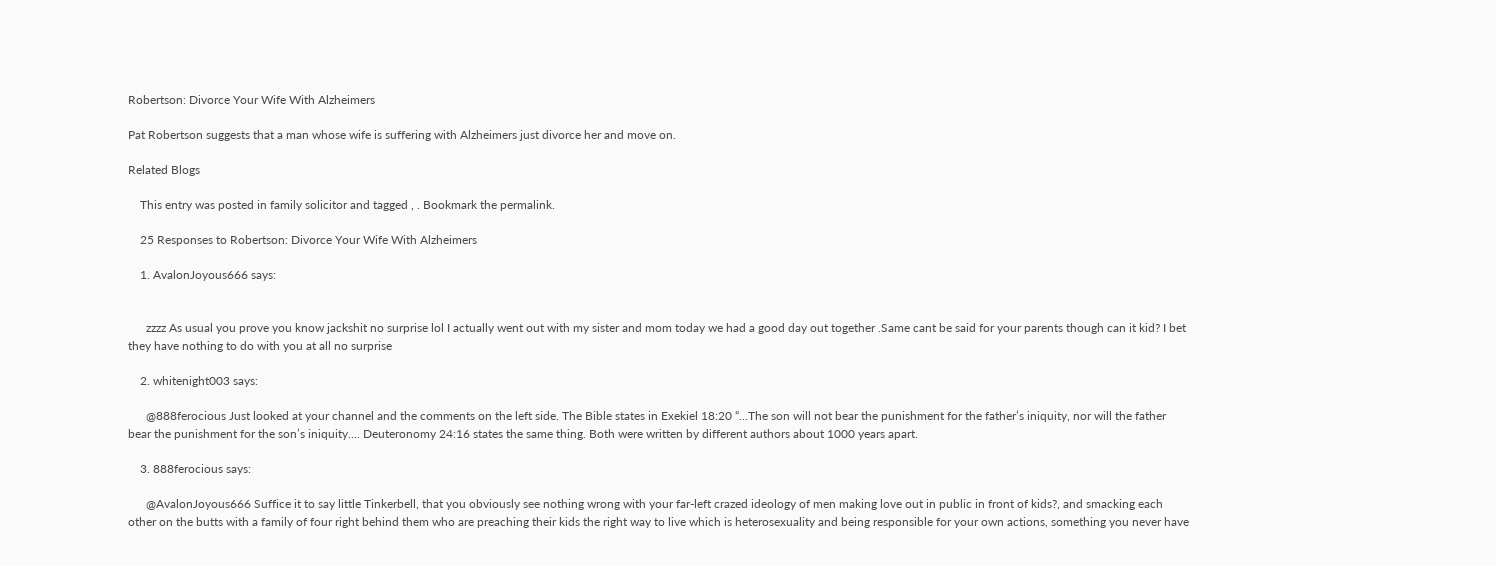Robertson: Divorce Your Wife With Alzheimers

Pat Robertson suggests that a man whose wife is suffering with Alzheimers just divorce her and move on.

Related Blogs

    This entry was posted in family solicitor and tagged , . Bookmark the permalink.

    25 Responses to Robertson: Divorce Your Wife With Alzheimers

    1. AvalonJoyous666 says:


      zzzz As usual you prove you know jackshit no surprise lol I actually went out with my sister and mom today we had a good day out together .Same cant be said for your parents though can it kid? I bet they have nothing to do with you at all no surprise

    2. whitenight003 says:

      @888ferocious Just looked at your channel and the comments on the left side. The Bible states in Exekiel 18:20 “…The son will not bear the punishment for the father’s iniquity, nor will the father bear the punishment for the son’s iniquity…. Deuteronomy 24:16 states the same thing. Both were written by different authors about 1000 years apart.

    3. 888ferocious says:

      @AvalonJoyous666 Suffice it to say little Tinkerbell, that you obviously see nothing wrong with your far-left crazed ideology of men making love out in public in front of kids?, and smacking each other on the butts with a family of four right behind them who are preaching their kids the right way to live which is heterosexuality and being responsible for your own actions, something you never have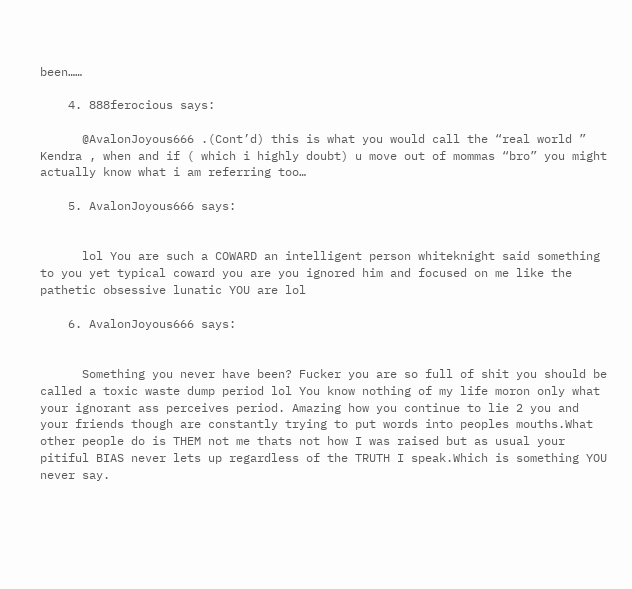been……

    4. 888ferocious says:

      @AvalonJoyous666 .(Cont’d) this is what you would call the “real world ” Kendra , when and if ( which i highly doubt) u move out of mommas “bro” you might actually know what i am referring too…

    5. AvalonJoyous666 says:


      lol You are such a COWARD an intelligent person whiteknight said something to you yet typical coward you are you ignored him and focused on me like the pathetic obsessive lunatic YOU are lol

    6. AvalonJoyous666 says:


      Something you never have been? Fucker you are so full of shit you should be called a toxic waste dump period lol You know nothing of my life moron only what your ignorant ass perceives period. Amazing how you continue to lie 2 you and your friends though are constantly trying to put words into peoples mouths.What other people do is THEM not me thats not how I was raised but as usual your pitiful BIAS never lets up regardless of the TRUTH I speak.Which is something YOU never say.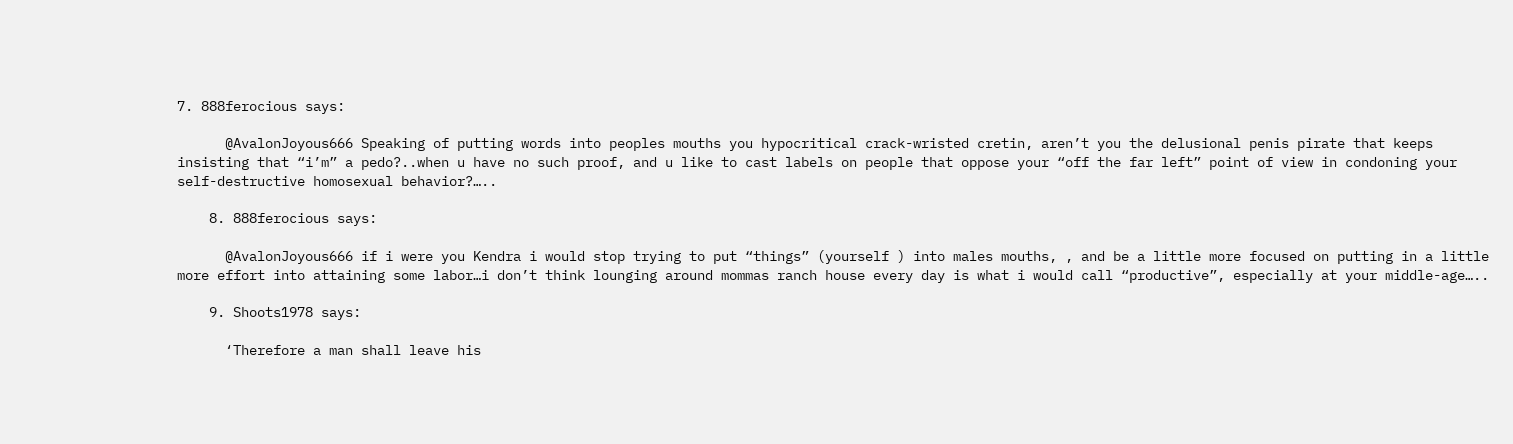7. 888ferocious says:

      @AvalonJoyous666 Speaking of putting words into peoples mouths you hypocritical crack-wristed cretin, aren’t you the delusional penis pirate that keeps insisting that “i’m” a pedo?..when u have no such proof, and u like to cast labels on people that oppose your “off the far left” point of view in condoning your self-destructive homosexual behavior?…..

    8. 888ferocious says:

      @AvalonJoyous666 if i were you Kendra i would stop trying to put “things” (yourself ) into males mouths, , and be a little more focused on putting in a little more effort into attaining some labor…i don’t think lounging around mommas ranch house every day is what i would call “productive”, especially at your middle-age…..

    9. Shoots1978 says:

      ‘Therefore a man shall leave his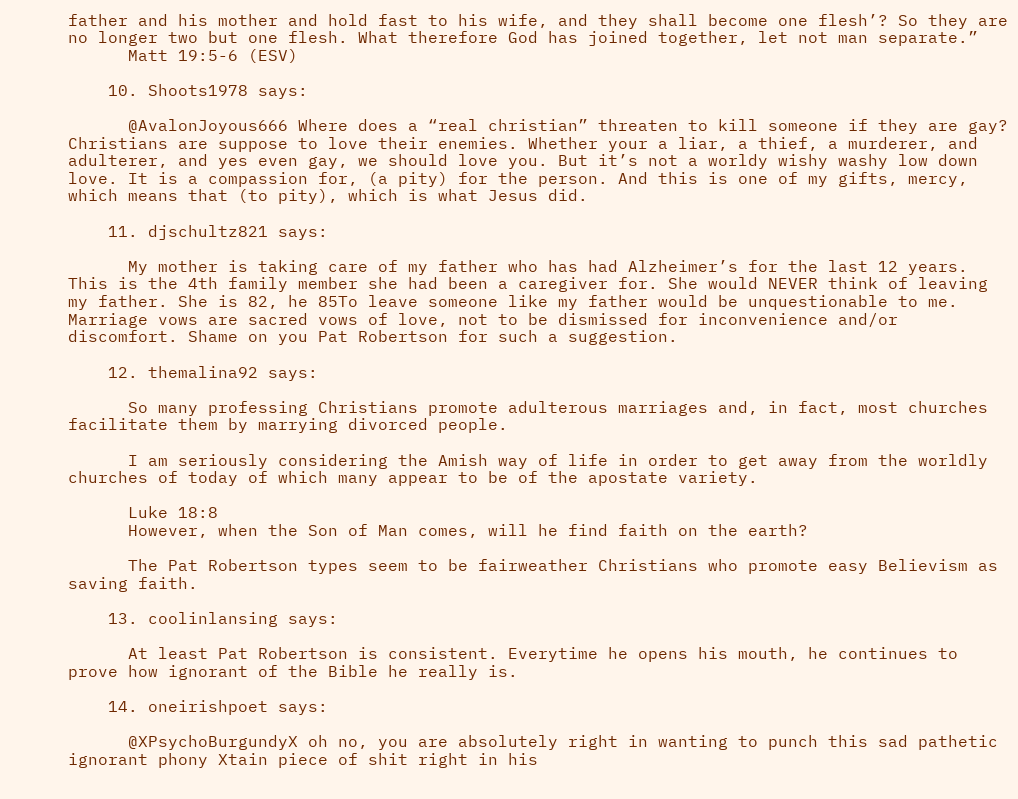father and his mother and hold fast to his wife, and they shall become one flesh’? So they are no longer two but one flesh. What therefore God has joined together, let not man separate.”
      Matt 19:5-6 (ESV)

    10. Shoots1978 says:

      @AvalonJoyous666 Where does a “real christian” threaten to kill someone if they are gay? Christians are suppose to love their enemies. Whether your a liar, a thief, a murderer, and adulterer, and yes even gay, we should love you. But it’s not a worldy wishy washy low down love. It is a compassion for, (a pity) for the person. And this is one of my gifts, mercy, which means that (to pity), which is what Jesus did.

    11. djschultz821 says:

      My mother is taking care of my father who has had Alzheimer’s for the last 12 years. This is the 4th family member she had been a caregiver for. She would NEVER think of leaving my father. She is 82, he 85To leave someone like my father would be unquestionable to me. Marriage vows are sacred vows of love, not to be dismissed for inconvenience and/or discomfort. Shame on you Pat Robertson for such a suggestion.

    12. themalina92 says:

      So many professing Christians promote adulterous marriages and, in fact, most churches facilitate them by marrying divorced people.

      I am seriously considering the Amish way of life in order to get away from the worldly churches of today of which many appear to be of the apostate variety.

      Luke 18:8
      However, when the Son of Man comes, will he find faith on the earth?

      The Pat Robertson types seem to be fairweather Christians who promote easy Believism as saving faith.

    13. coolinlansing says:

      At least Pat Robertson is consistent. Everytime he opens his mouth, he continues to prove how ignorant of the Bible he really is.

    14. oneirishpoet says:

      @XPsychoBurgundyX oh no, you are absolutely right in wanting to punch this sad pathetic ignorant phony Xtain piece of shit right in his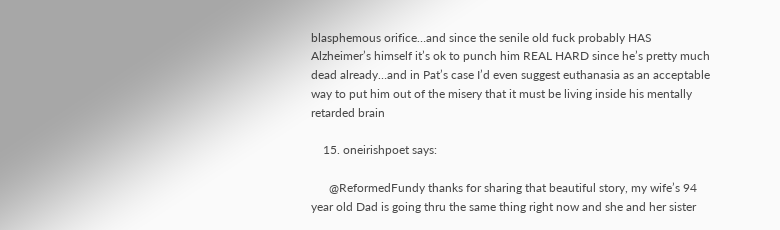blasphemous orifice…and since the senile old fuck probably HAS Alzheimer’s himself it’s ok to punch him REAL HARD since he’s pretty much dead already…and in Pat’s case I’d even suggest euthanasia as an acceptable way to put him out of the misery that it must be living inside his mentally retarded brain

    15. oneirishpoet says:

      @ReformedFundy thanks for sharing that beautiful story, my wife’s 94 year old Dad is going thru the same thing right now and she and her sister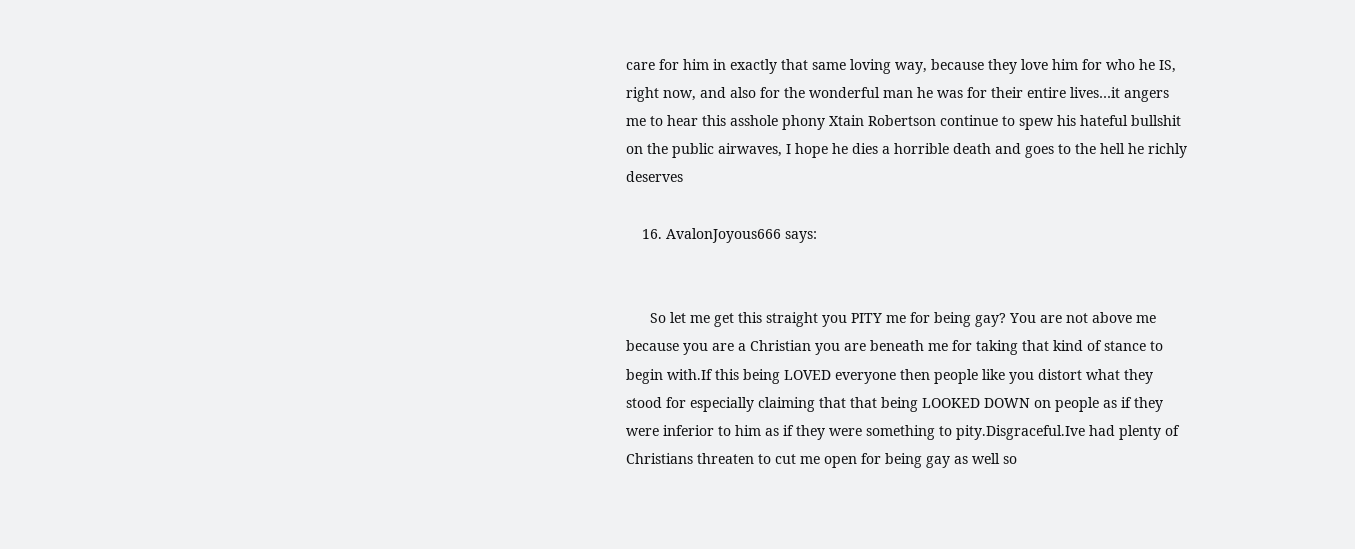care for him in exactly that same loving way, because they love him for who he IS, right now, and also for the wonderful man he was for their entire lives…it angers me to hear this asshole phony Xtain Robertson continue to spew his hateful bullshit on the public airwaves, I hope he dies a horrible death and goes to the hell he richly deserves

    16. AvalonJoyous666 says:


      So let me get this straight you PITY me for being gay? You are not above me because you are a Christian you are beneath me for taking that kind of stance to begin with.If this being LOVED everyone then people like you distort what they stood for especially claiming that that being LOOKED DOWN on people as if they were inferior to him as if they were something to pity.Disgraceful.Ive had plenty of Christians threaten to cut me open for being gay as well so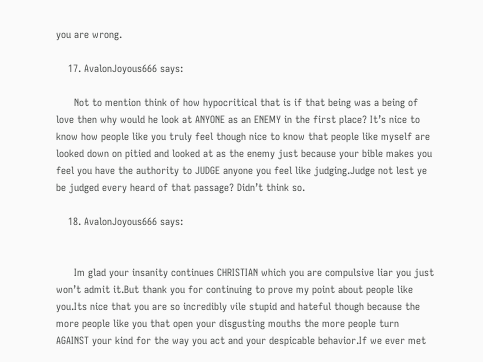you are wrong.

    17. AvalonJoyous666 says:

      Not to mention think of how hypocritical that is if that being was a being of love then why would he look at ANYONE as an ENEMY in the first place? It’s nice to know how people like you truly feel though nice to know that people like myself are looked down on pitied and looked at as the enemy just because your bible makes you feel you have the authority to JUDGE anyone you feel like judging.Judge not lest ye be judged every heard of that passage? Didn’t think so.

    18. AvalonJoyous666 says:


      Im glad your insanity continues CHRISTIAN which you are compulsive liar you just won’t admit it.But thank you for continuing to prove my point about people like you.Its nice that you are so incredibly vile stupid and hateful though because the more people like you that open your disgusting mouths the more people turn AGAINST your kind for the way you act and your despicable behavior.If we ever met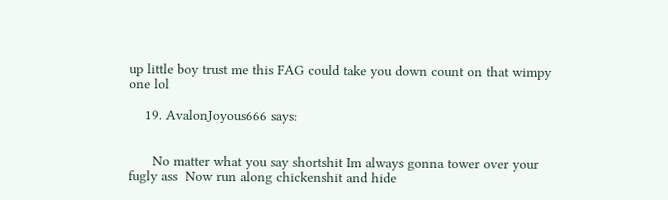up little boy trust me this FAG could take you down count on that wimpy one lol

    19. AvalonJoyous666 says:


      No matter what you say shortshit Im always gonna tower over your fugly ass  Now run along chickenshit and hide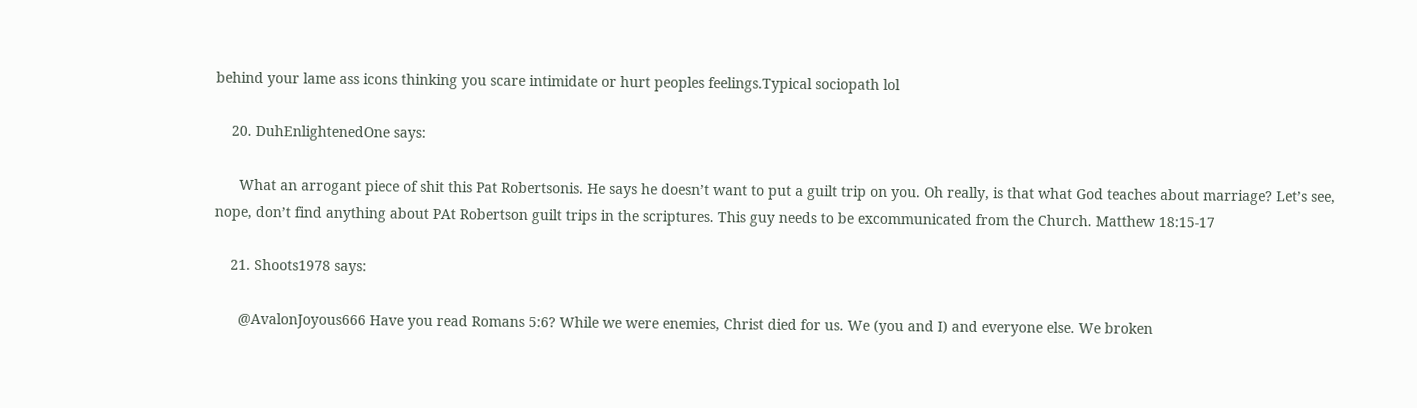behind your lame ass icons thinking you scare intimidate or hurt peoples feelings.Typical sociopath lol

    20. DuhEnlightenedOne says:

      What an arrogant piece of shit this Pat Robertsonis. He says he doesn’t want to put a guilt trip on you. Oh really, is that what God teaches about marriage? Let’s see, nope, don’t find anything about PAt Robertson guilt trips in the scriptures. This guy needs to be excommunicated from the Church. Matthew 18:15-17

    21. Shoots1978 says:

      @AvalonJoyous666 Have you read Romans 5:6? While we were enemies, Christ died for us. We (you and I) and everyone else. We broken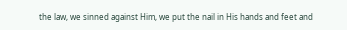the law, we sinned against Him, we put the nail in His hands and feet and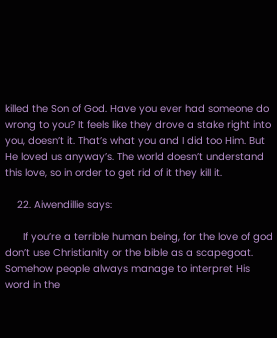killed the Son of God. Have you ever had someone do wrong to you? It feels like they drove a stake right into you, doesn’t it. That’s what you and I did too Him. But He loved us anyway’s. The world doesn’t understand this love, so in order to get rid of it they kill it.

    22. Aiwendillie says:

      If you’re a terrible human being, for the love of god don’t use Christianity or the bible as a scapegoat. Somehow people always manage to interpret His word in the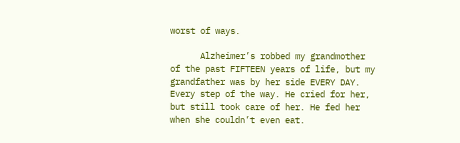worst of ways.

      Alzheimer’s robbed my grandmother of the past FIFTEEN years of life, but my grandfather was by her side EVERY DAY. Every step of the way. He cried for her, but still took care of her. He fed her when she couldn’t even eat.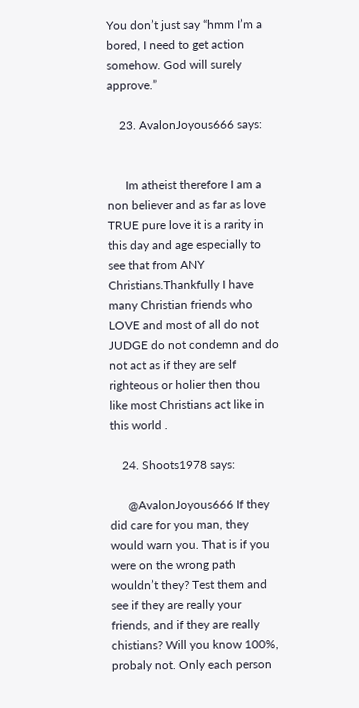You don’t just say “hmm I’m a bored, I need to get action somehow. God will surely approve.”

    23. AvalonJoyous666 says:


      Im atheist therefore I am a non believer and as far as love TRUE pure love it is a rarity in this day and age especially to see that from ANY Christians.Thankfully I have many Christian friends who LOVE and most of all do not JUDGE do not condemn and do not act as if they are self righteous or holier then thou like most Christians act like in this world .

    24. Shoots1978 says:

      @AvalonJoyous666 If they did care for you man, they would warn you. That is if you were on the wrong path wouldn’t they? Test them and see if they are really your friends, and if they are really chistians? Will you know 100%, probaly not. Only each person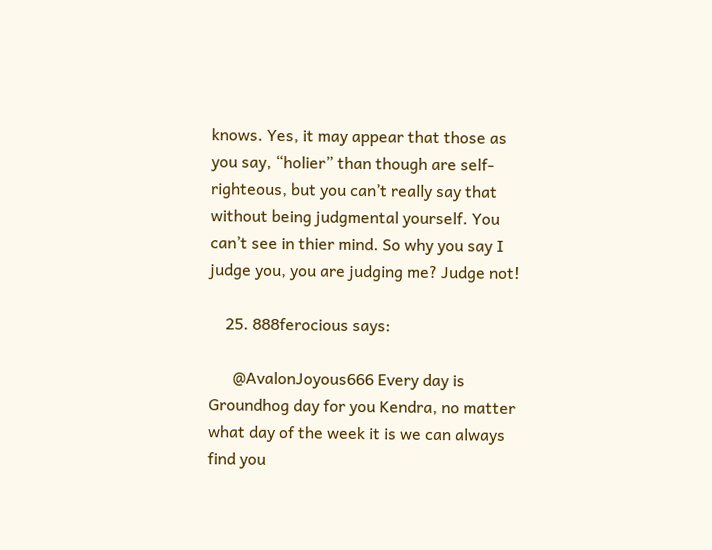knows. Yes, it may appear that those as you say, “holier” than though are self-righteous, but you can’t really say that without being judgmental yourself. You can’t see in thier mind. So why you say I judge you, you are judging me? Judge not!

    25. 888ferocious says:

      @AvalonJoyous666 Every day is Groundhog day for you Kendra, no matter what day of the week it is we can always find you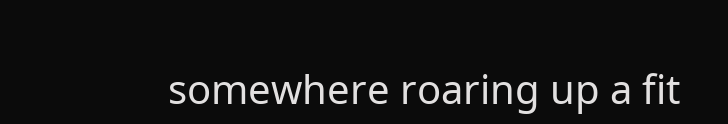somewhere roaring up a fit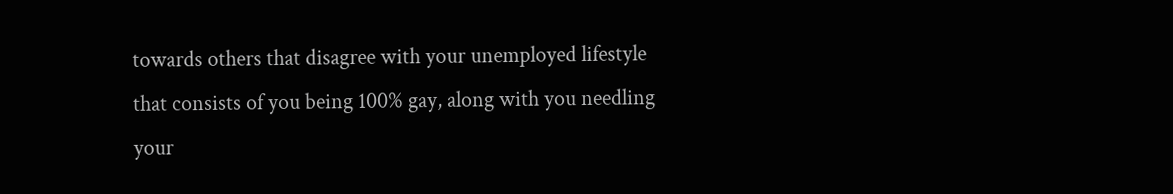towards others that disagree with your unemployed lifestyle that consists of you being 100% gay, along with you needling your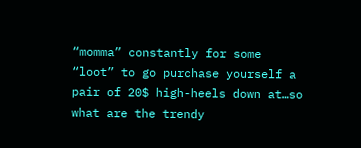“momma” constantly for some “loot” to go purchase yourself a pair of 20$ high-heels down at…so what are the trendy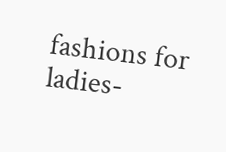fashions for ladies-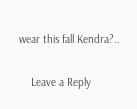wear this fall Kendra?..

    Leave a Reply